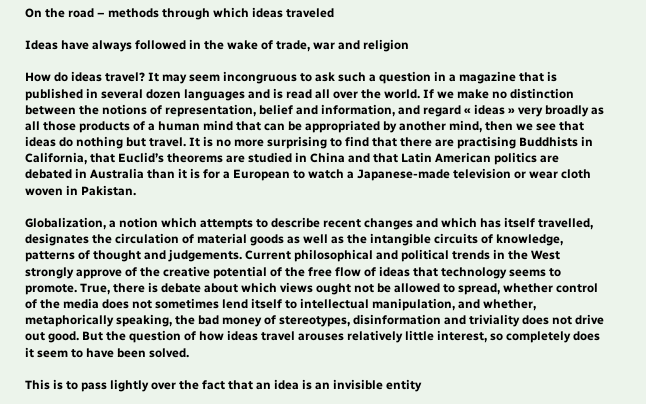On the road – methods through which ideas traveled

Ideas have always followed in the wake of trade, war and religion

How do ideas travel? It may seem incongruous to ask such a question in a magazine that is published in several dozen languages and is read all over the world. If we make no distinction between the notions of representation, belief and information, and regard « ideas » very broadly as all those products of a human mind that can be appropriated by another mind, then we see that ideas do nothing but travel. It is no more surprising to find that there are practising Buddhists in California, that Euclid’s theorems are studied in China and that Latin American politics are debated in Australia than it is for a European to watch a Japanese-made television or wear cloth woven in Pakistan.

Globalization, a notion which attempts to describe recent changes and which has itself travelled, designates the circulation of material goods as well as the intangible circuits of knowledge, patterns of thought and judgements. Current philosophical and political trends in the West strongly approve of the creative potential of the free flow of ideas that technology seems to promote. True, there is debate about which views ought not be allowed to spread, whether control of the media does not sometimes lend itself to intellectual manipulation, and whether, metaphorically speaking, the bad money of stereotypes, disinformation and triviality does not drive out good. But the question of how ideas travel arouses relatively little interest, so completely does it seem to have been solved.

This is to pass lightly over the fact that an idea is an invisible entity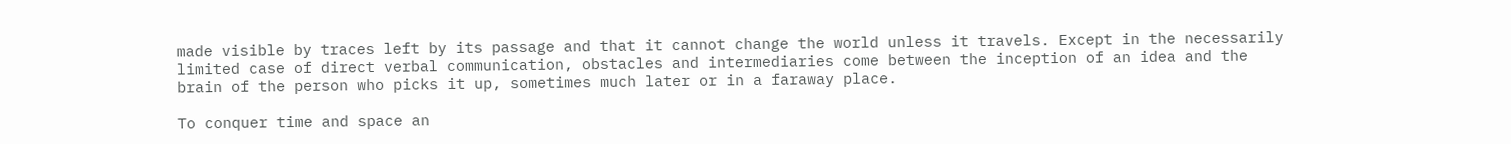made visible by traces left by its passage and that it cannot change the world unless it travels. Except in the necessarily limited case of direct verbal communication, obstacles and intermediaries come between the inception of an idea and the brain of the person who picks it up, sometimes much later or in a faraway place.

To conquer time and space an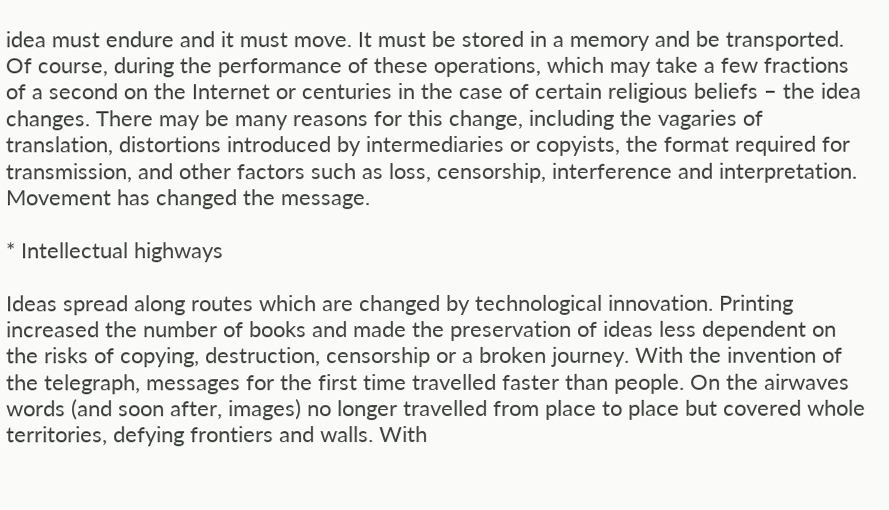idea must endure and it must move. It must be stored in a memory and be transported. Of course, during the performance of these operations, which may take a few fractions of a second on the Internet or centuries in the case of certain religious beliefs – the idea changes. There may be many reasons for this change, including the vagaries of translation, distortions introduced by intermediaries or copyists, the format required for transmission, and other factors such as loss, censorship, interference and interpretation. Movement has changed the message.

* Intellectual highways

Ideas spread along routes which are changed by technological innovation. Printing increased the number of books and made the preservation of ideas less dependent on the risks of copying, destruction, censorship or a broken journey. With the invention of the telegraph, messages for the first time travelled faster than people. On the airwaves words (and soon after, images) no longer travelled from place to place but covered whole territories, defying frontiers and walls. With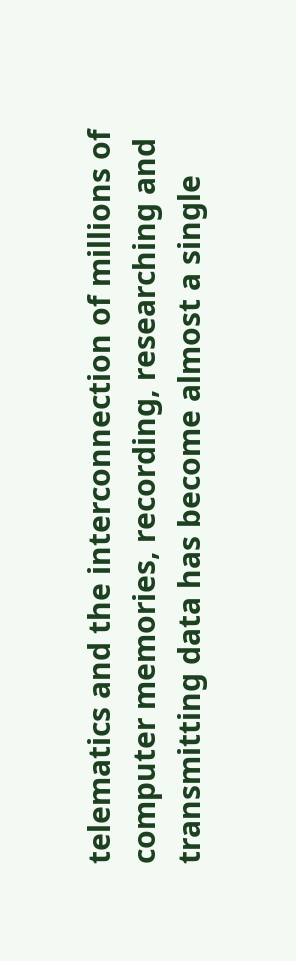telematics and the interconnection of millions of computer memories, recording, researching and transmitting data has become almost a single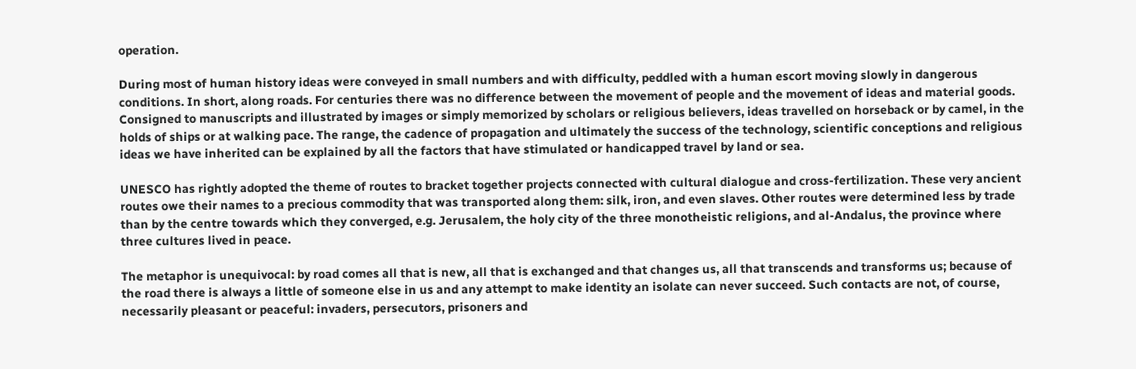operation.

During most of human history ideas were conveyed in small numbers and with difficulty, peddled with a human escort moving slowly in dangerous conditions. In short, along roads. For centuries there was no difference between the movement of people and the movement of ideas and material goods. Consigned to manuscripts and illustrated by images or simply memorized by scholars or religious believers, ideas travelled on horseback or by camel, in the holds of ships or at walking pace. The range, the cadence of propagation and ultimately the success of the technology, scientific conceptions and religious ideas we have inherited can be explained by all the factors that have stimulated or handicapped travel by land or sea.

UNESCO has rightly adopted the theme of routes to bracket together projects connected with cultural dialogue and cross-fertilization. These very ancient routes owe their names to a precious commodity that was transported along them: silk, iron, and even slaves. Other routes were determined less by trade than by the centre towards which they converged, e.g. Jerusalem, the holy city of the three monotheistic religions, and al-Andalus, the province where three cultures lived in peace.

The metaphor is unequivocal: by road comes all that is new, all that is exchanged and that changes us, all that transcends and transforms us; because of the road there is always a little of someone else in us and any attempt to make identity an isolate can never succeed. Such contacts are not, of course, necessarily pleasant or peaceful: invaders, persecutors, prisoners and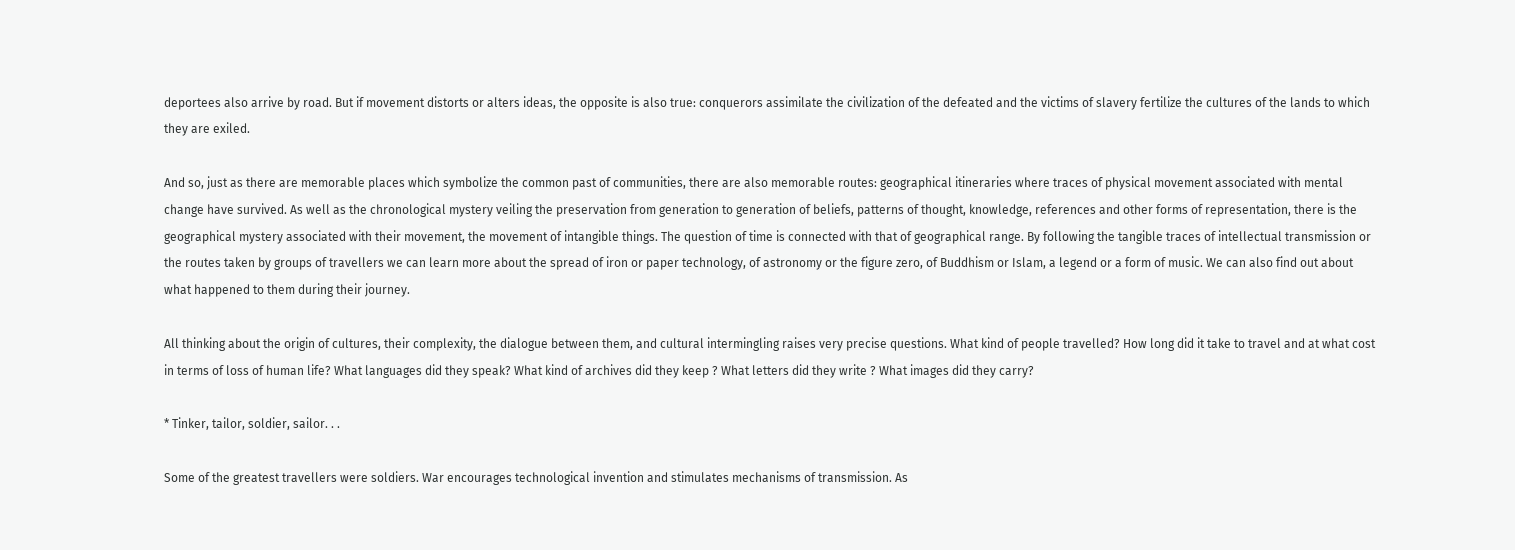deportees also arrive by road. But if movement distorts or alters ideas, the opposite is also true: conquerors assimilate the civilization of the defeated and the victims of slavery fertilize the cultures of the lands to which they are exiled.

And so, just as there are memorable places which symbolize the common past of communities, there are also memorable routes: geographical itineraries where traces of physical movement associated with mental change have survived. As well as the chronological mystery veiling the preservation from generation to generation of beliefs, patterns of thought, knowledge, references and other forms of representation, there is the geographical mystery associated with their movement, the movement of intangible things. The question of time is connected with that of geographical range. By following the tangible traces of intellectual transmission or the routes taken by groups of travellers we can learn more about the spread of iron or paper technology, of astronomy or the figure zero, of Buddhism or Islam, a legend or a form of music. We can also find out about what happened to them during their journey.

All thinking about the origin of cultures, their complexity, the dialogue between them, and cultural intermingling raises very precise questions. What kind of people travelled? How long did it take to travel and at what cost in terms of loss of human life? What languages did they speak? What kind of archives did they keep ? What letters did they write ? What images did they carry?

* Tinker, tailor, soldier, sailor. . .

Some of the greatest travellers were soldiers. War encourages technological invention and stimulates mechanisms of transmission. As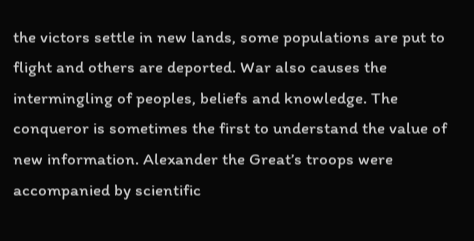the victors settle in new lands, some populations are put to flight and others are deported. War also causes the intermingling of peoples, beliefs and knowledge. The conqueror is sometimes the first to understand the value of new information. Alexander the Great’s troops were accompanied by scientific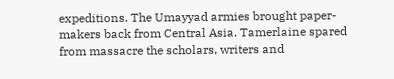expeditions. The Umayyad armies brought paper-makers back from Central Asia. Tamerlaine spared from massacre the scholars, writers and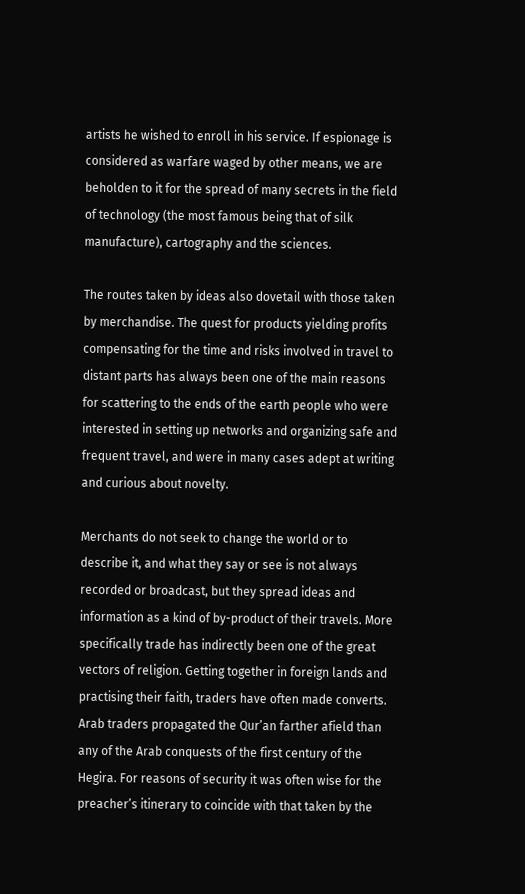artists he wished to enroll in his service. If espionage is considered as warfare waged by other means, we are beholden to it for the spread of many secrets in the field of technology (the most famous being that of silk manufacture), cartography and the sciences.

The routes taken by ideas also dovetail with those taken by merchandise. The quest for products yielding profits compensating for the time and risks involved in travel to distant parts has always been one of the main reasons for scattering to the ends of the earth people who were interested in setting up networks and organizing safe and frequent travel, and were in many cases adept at writing and curious about novelty.

Merchants do not seek to change the world or to describe it, and what they say or see is not always recorded or broadcast, but they spread ideas and information as a kind of by-product of their travels. More specifically trade has indirectly been one of the great vectors of religion. Getting together in foreign lands and practising their faith, traders have often made converts. Arab traders propagated the Qur’an farther afield than any of the Arab conquests of the first century of the Hegira. For reasons of security it was often wise for the preacher’s itinerary to coincide with that taken by the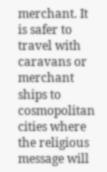merchant. It is safer to travel with caravans or merchant ships to cosmopolitan cities where the religious message will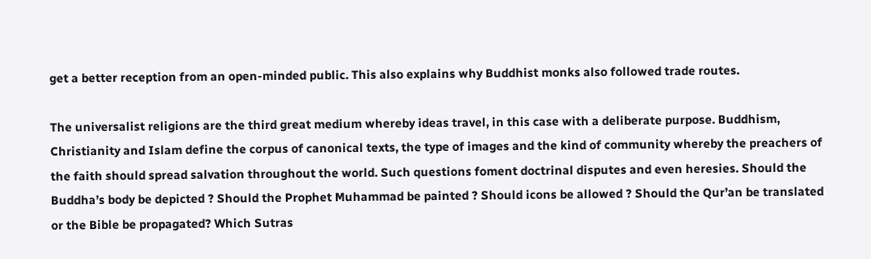get a better reception from an open-minded public. This also explains why Buddhist monks also followed trade routes.

The universalist religions are the third great medium whereby ideas travel, in this case with a deliberate purpose. Buddhism, Christianity and Islam define the corpus of canonical texts, the type of images and the kind of community whereby the preachers of the faith should spread salvation throughout the world. Such questions foment doctrinal disputes and even heresies. Should the Buddha’s body be depicted ? Should the Prophet Muhammad be painted ? Should icons be allowed ? Should the Qur’an be translated or the Bible be propagated? Which Sutras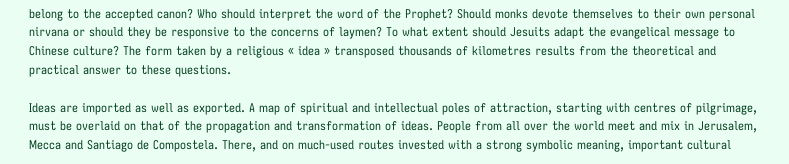belong to the accepted canon? Who should interpret the word of the Prophet? Should monks devote themselves to their own personal nirvana or should they be responsive to the concerns of laymen? To what extent should Jesuits adapt the evangelical message to Chinese culture? The form taken by a religious « idea » transposed thousands of kilometres results from the theoretical and practical answer to these questions.

Ideas are imported as well as exported. A map of spiritual and intellectual poles of attraction, starting with centres of pilgrimage, must be overlaid on that of the propagation and transformation of ideas. People from all over the world meet and mix in Jerusalem, Mecca and Santiago de Compostela. There, and on much-used routes invested with a strong symbolic meaning, important cultural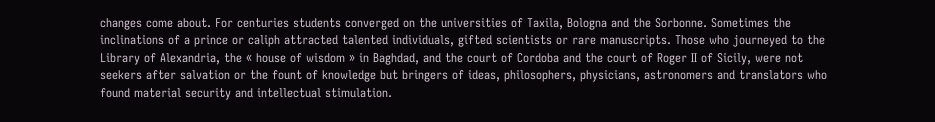changes come about. For centuries students converged on the universities of Taxila, Bologna and the Sorbonne. Sometimes the inclinations of a prince or caliph attracted talented individuals, gifted scientists or rare manuscripts. Those who journeyed to the Library of Alexandria, the « house of wisdom » in Baghdad, and the court of Cordoba and the court of Roger II of Sicily, were not seekers after salvation or the fount of knowledge but bringers of ideas, philosophers, physicians, astronomers and translators who found material security and intellectual stimulation.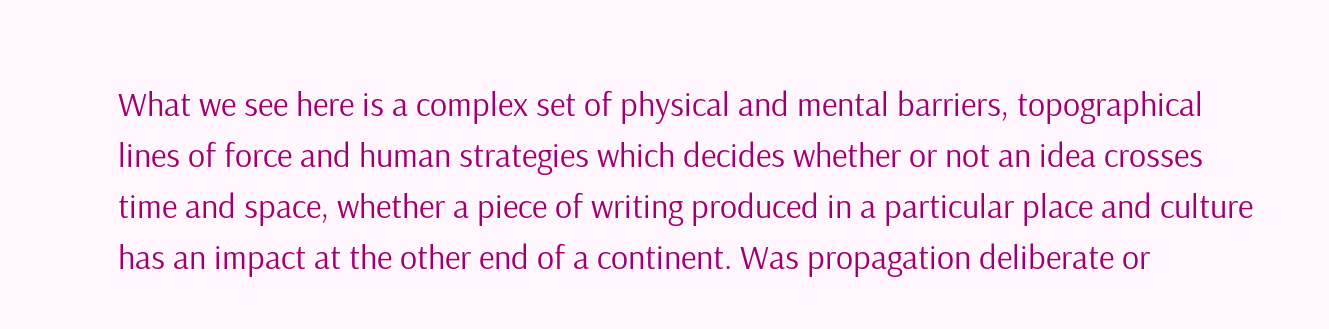What we see here is a complex set of physical and mental barriers, topographical lines of force and human strategies which decides whether or not an idea crosses time and space, whether a piece of writing produced in a particular place and culture has an impact at the other end of a continent. Was propagation deliberate or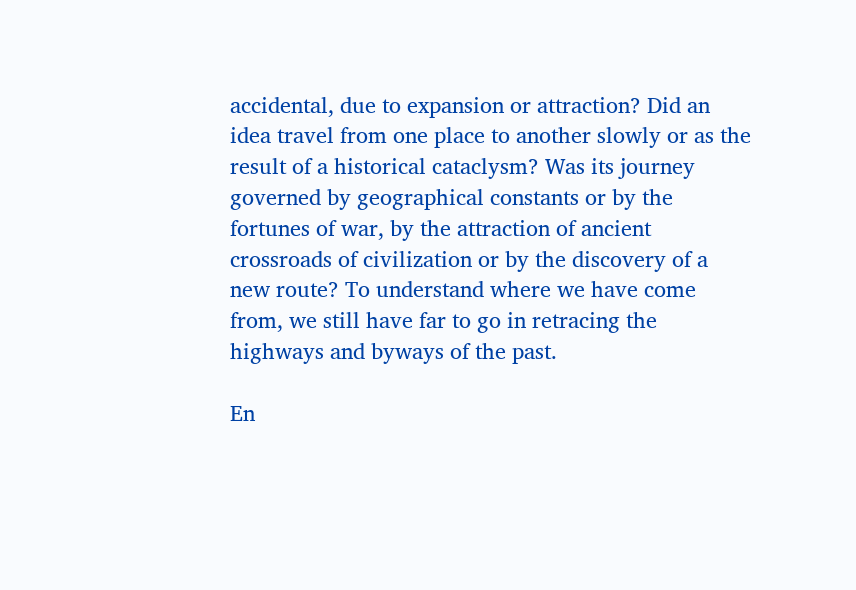accidental, due to expansion or attraction? Did an idea travel from one place to another slowly or as the result of a historical cataclysm? Was its journey governed by geographical constants or by the fortunes of war, by the attraction of ancient crossroads of civilization or by the discovery of a new route? To understand where we have come from, we still have far to go in retracing the highways and byways of the past.

En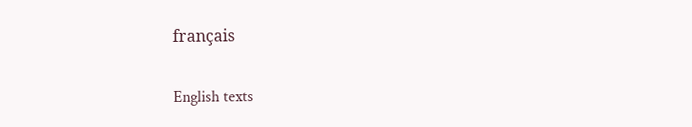français

English texts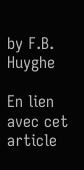by F.B. Huyghe

En lien avec cet article